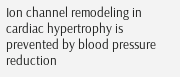Ion channel remodeling in cardiac hypertrophy is prevented by blood pressure reduction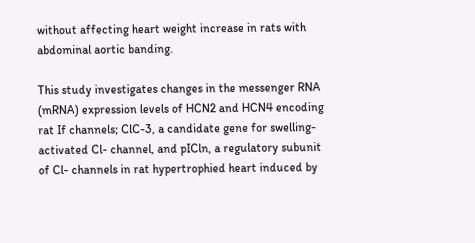without affecting heart weight increase in rats with abdominal aortic banding.

This study investigates changes in the messenger RNA (mRNA) expression levels of HCN2 and HCN4 encoding rat If channels; ClC-3, a candidate gene for swelling-activated Cl- channel, and pICln, a regulatory subunit of Cl- channels in rat hypertrophied heart induced by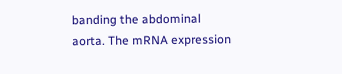banding the abdominal aorta. The mRNA expression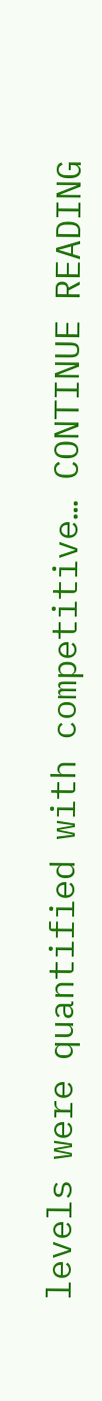levels were quantified with competitive… CONTINUE READING